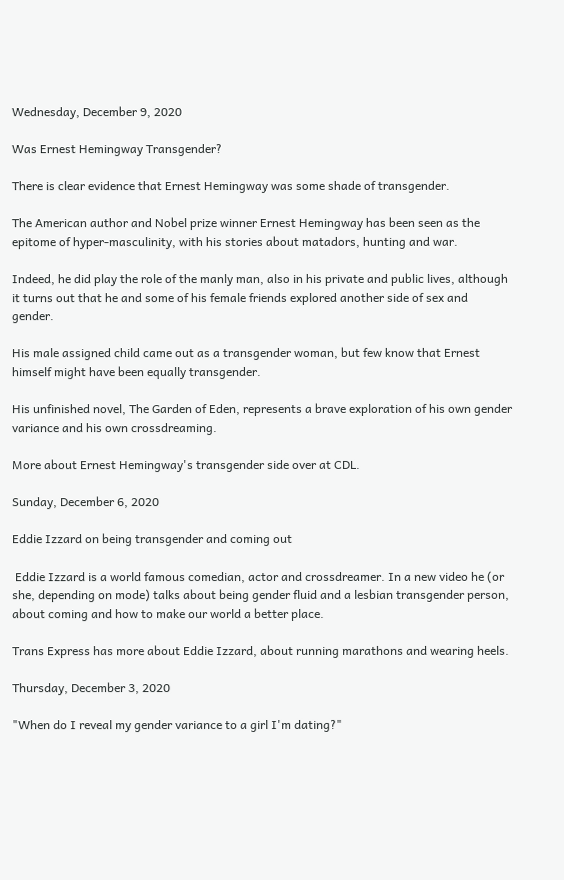Wednesday, December 9, 2020

Was Ernest Hemingway Transgender?

There is clear evidence that Ernest Hemingway was some shade of transgender.

The American author and Nobel prize winner Ernest Hemingway has been seen as the epitome of hyper-masculinity, with his stories about matadors, hunting and war.

Indeed, he did play the role of the manly man, also in his private and public lives, although it turns out that he and some of his female friends explored another side of sex and gender.

His male assigned child came out as a transgender woman, but few know that Ernest himself might have been equally transgender.

His unfinished novel, The Garden of Eden, represents a brave exploration of his own gender variance and his own crossdreaming.

More about Ernest Hemingway's transgender side over at CDL.

Sunday, December 6, 2020

Eddie Izzard on being transgender and coming out

 Eddie Izzard is a world famous comedian, actor and crossdreamer. In a new video he (or she, depending on mode) talks about being gender fluid and a lesbian transgender person, about coming and how to make our world a better place.

Trans Express has more about Eddie Izzard, about running marathons and wearing heels.

Thursday, December 3, 2020

"When do I reveal my gender variance to a girl I'm dating?"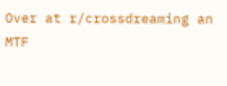Over at r/crossdreaming an MTF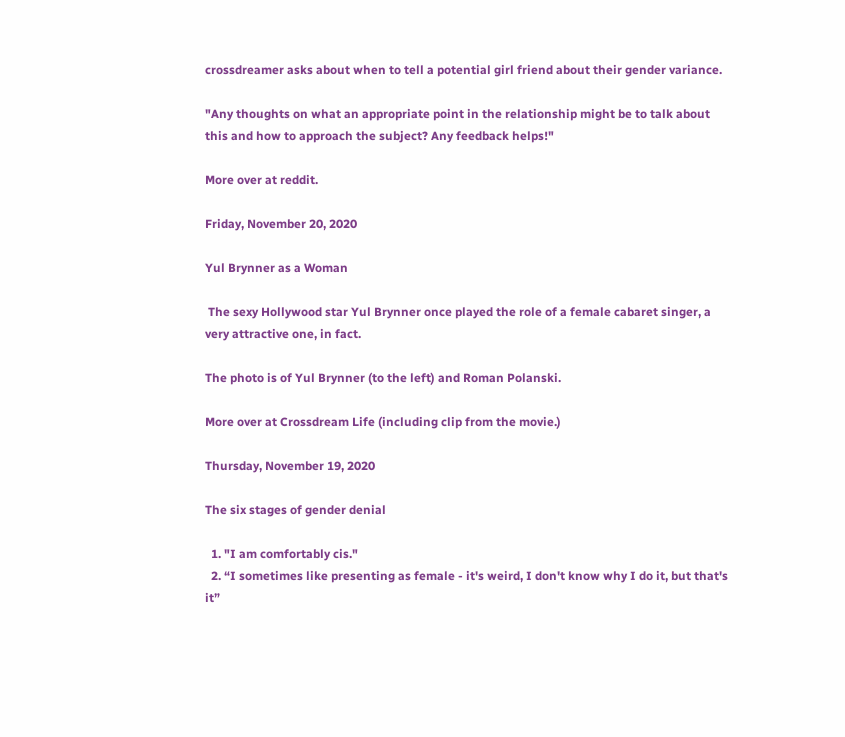crossdreamer asks about when to tell a potential girl friend about their gender variance.

"Any thoughts on what an appropriate point in the relationship might be to talk about this and how to approach the subject? Any feedback helps!"

More over at reddit.

Friday, November 20, 2020

Yul Brynner as a Woman

 The sexy Hollywood star Yul Brynner once played the role of a female cabaret singer, a very attractive one, in fact.

The photo is of Yul Brynner (to the left) and Roman Polanski.

More over at Crossdream Life (including clip from the movie.)

Thursday, November 19, 2020

The six stages of gender denial

  1. "I am comfortably cis."
  2. “I sometimes like presenting as female - it's weird, I don't know why I do it, but that's it”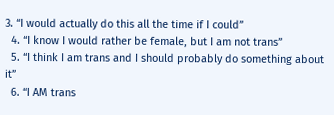3. “I would actually do this all the time if I could”
  4. “I know I would rather be female, but I am not trans”
  5. “I think I am trans and I should probably do something about it”
  6. “I AM trans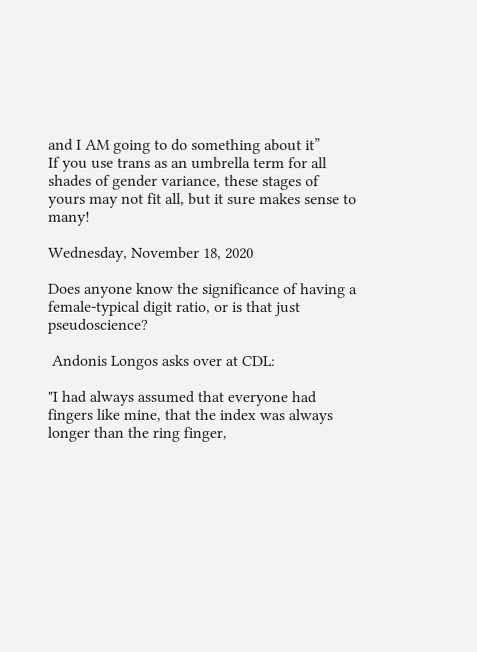and I AM going to do something about it”
If you use trans as an umbrella term for all shades of gender variance, these stages of yours may not fit all, but it sure makes sense to many!

Wednesday, November 18, 2020

Does anyone know the significance of having a female-typical digit ratio, or is that just pseudoscience?

 Andonis Longos asks over at CDL:

"I had always assumed that everyone had fingers like mine, that the index was always longer than the ring finger,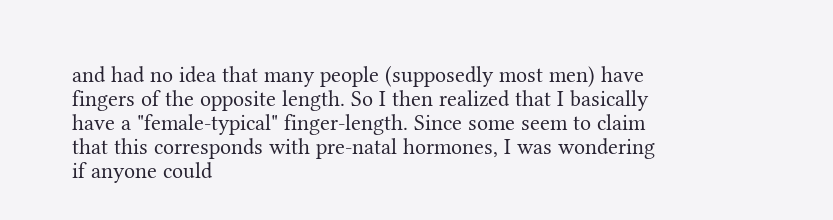and had no idea that many people (supposedly most men) have fingers of the opposite length. So I then realized that I basically have a "female-typical" finger-length. Since some seem to claim that this corresponds with pre-natal hormones, I was wondering if anyone could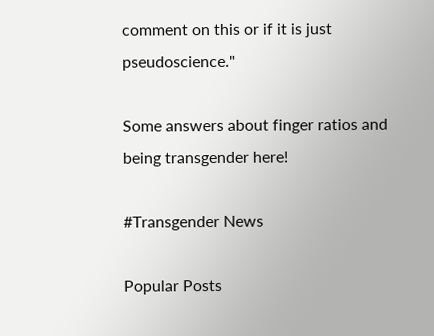comment on this or if it is just pseudoscience."

Some answers about finger ratios and being transgender here!

#Transgender News

Popular Posts